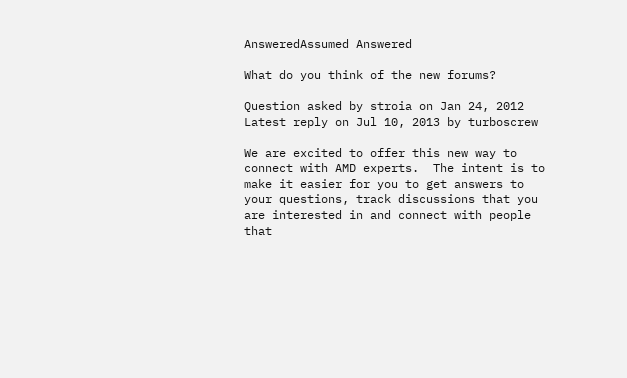AnsweredAssumed Answered

What do you think of the new forums?

Question asked by stroia on Jan 24, 2012
Latest reply on Jul 10, 2013 by turboscrew

We are excited to offer this new way to connect with AMD experts.  The intent is to make it easier for you to get answers to your questions, track discussions that you are interested in and connect with people that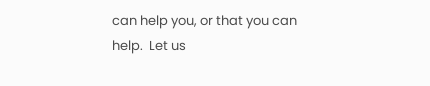can help you, or that you can help.  Let us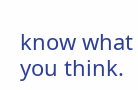know what you think.